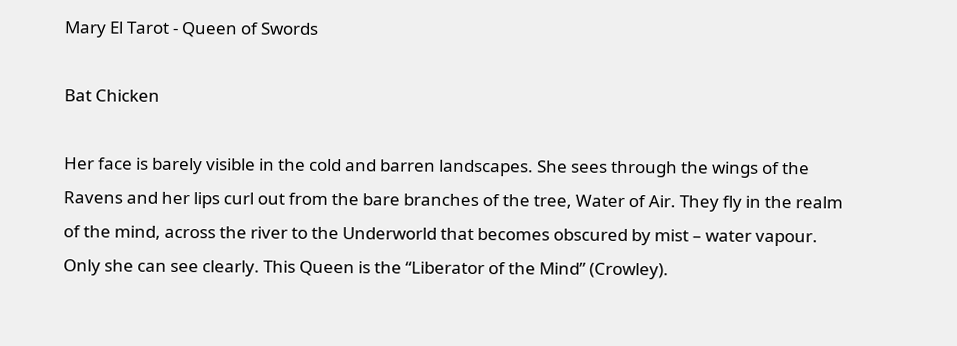Mary El Tarot - Queen of Swords

Bat Chicken

Her face is barely visible in the cold and barren landscapes. She sees through the wings of the Ravens and her lips curl out from the bare branches of the tree, Water of Air. They fly in the realm of the mind, across the river to the Underworld that becomes obscured by mist – water vapour. Only she can see clearly. This Queen is the “Liberator of the Mind” (Crowley).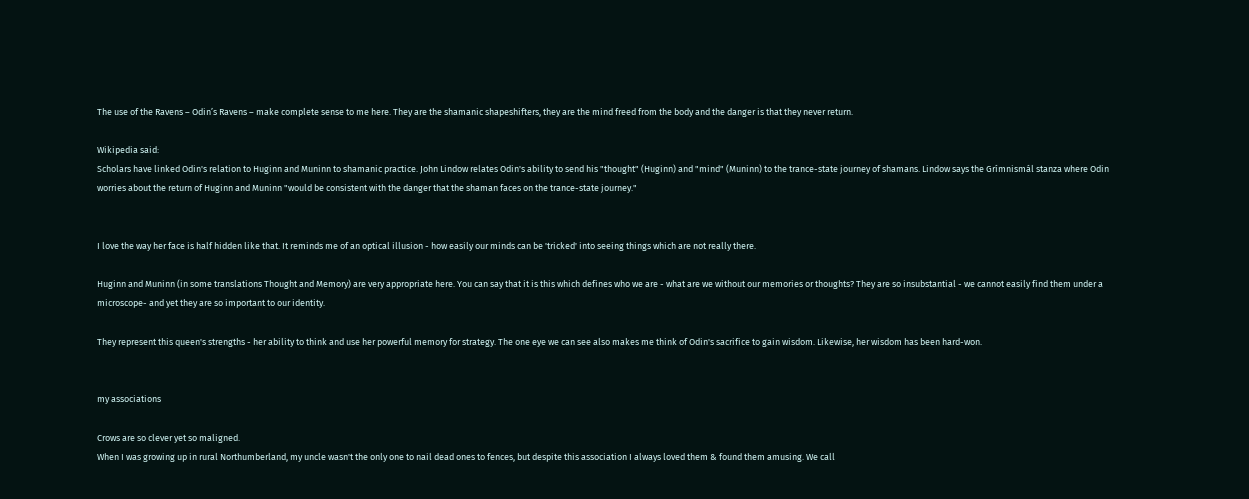The use of the Ravens – Odin’s Ravens – make complete sense to me here. They are the shamanic shapeshifters, they are the mind freed from the body and the danger is that they never return.

Wikipedia said:
Scholars have linked Odin's relation to Huginn and Muninn to shamanic practice. John Lindow relates Odin's ability to send his "thought" (Huginn) and "mind" (Muninn) to the trance-state journey of shamans. Lindow says the Grímnismál stanza where Odin worries about the return of Huginn and Muninn "would be consistent with the danger that the shaman faces on the trance-state journey."


I love the way her face is half hidden like that. It reminds me of an optical illusion - how easily our minds can be 'tricked' into seeing things which are not really there.

Huginn and Muninn (in some translations Thought and Memory) are very appropriate here. You can say that it is this which defines who we are - what are we without our memories or thoughts? They are so insubstantial - we cannot easily find them under a microscope- and yet they are so important to our identity.

They represent this queen's strengths - her ability to think and use her powerful memory for strategy. The one eye we can see also makes me think of Odin's sacrifice to gain wisdom. Likewise, her wisdom has been hard-won.


my associations

Crows are so clever yet so maligned.
When I was growing up in rural Northumberland, my uncle wasn't the only one to nail dead ones to fences, but despite this association I always loved them & found them amusing. We call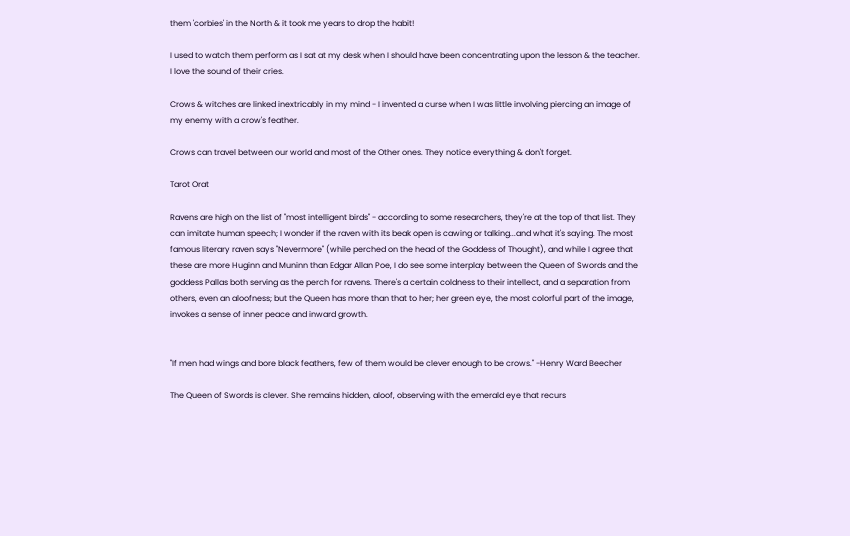them 'corbies' in the North & it took me years to drop the habit!

I used to watch them perform as I sat at my desk when I should have been concentrating upon the lesson & the teacher.
I love the sound of their cries.

Crows & witches are linked inextricably in my mind - I invented a curse when I was little involving piercing an image of my enemy with a crow's feather.

Crows can travel between our world and most of the Other ones. They notice everything & don't forget.

Tarot Orat

Ravens are high on the list of "most intelligent birds" - according to some researchers, they're at the top of that list. They can imitate human speech; I wonder if the raven with its beak open is cawing or talking...and what it's saying. The most famous literary raven says "Nevermore" (while perched on the head of the Goddess of Thought), and while I agree that these are more Huginn and Muninn than Edgar Allan Poe, I do see some interplay between the Queen of Swords and the goddess Pallas both serving as the perch for ravens. There's a certain coldness to their intellect, and a separation from others, even an aloofness; but the Queen has more than that to her; her green eye, the most colorful part of the image, invokes a sense of inner peace and inward growth.


"If men had wings and bore black feathers, few of them would be clever enough to be crows." -Henry Ward Beecher

The Queen of Swords is clever. She remains hidden, aloof, observing with the emerald eye that recurs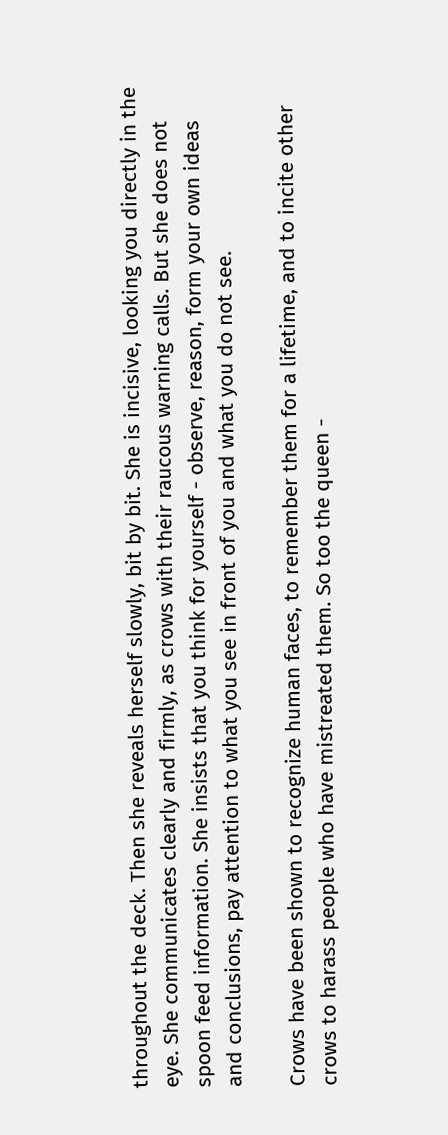throughout the deck. Then she reveals herself slowly, bit by bit. She is incisive, looking you directly in the eye. She communicates clearly and firmly, as crows with their raucous warning calls. But she does not spoon feed information. She insists that you think for yourself - observe, reason, form your own ideas and conclusions, pay attention to what you see in front of you and what you do not see.

Crows have been shown to recognize human faces, to remember them for a lifetime, and to incite other crows to harass people who have mistreated them. So too the queen -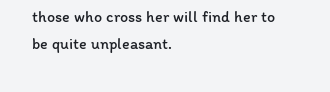those who cross her will find her to be quite unpleasant.